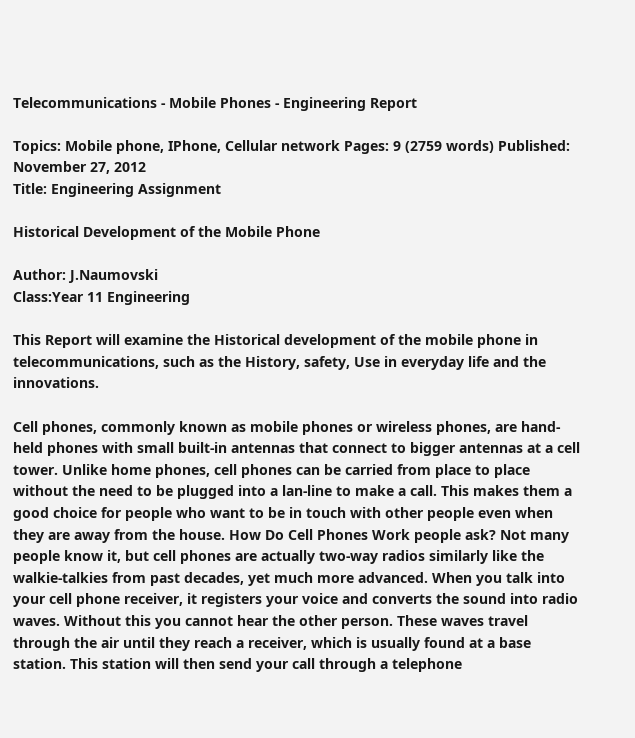Telecommunications - Mobile Phones - Engineering Report

Topics: Mobile phone, IPhone, Cellular network Pages: 9 (2759 words) Published: November 27, 2012
Title: Engineering Assignment

Historical Development of the Mobile Phone

Author: J.Naumovski
Class:Year 11 Engineering

This Report will examine the Historical development of the mobile phone in telecommunications, such as the History, safety, Use in everyday life and the innovations.

Cell phones, commonly known as mobile phones or wireless phones, are hand-held phones with small built-in antennas that connect to bigger antennas at a cell tower. Unlike home phones, cell phones can be carried from place to place without the need to be plugged into a lan-line to make a call. This makes them a good choice for people who want to be in touch with other people even when they are away from the house. How Do Cell Phones Work people ask? Not many people know it, but cell phones are actually two-way radios similarly like the walkie-talkies from past decades, yet much more advanced. When you talk into your cell phone receiver, it registers your voice and converts the sound into radio waves. Without this you cannot hear the other person. These waves travel through the air until they reach a receiver, which is usually found at a base station. This station will then send your call through a telephone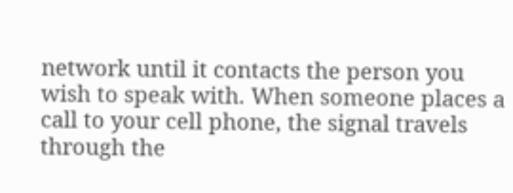network until it contacts the person you wish to speak with. When someone places a call to your cell phone, the signal travels through the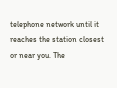telephone network until it reaches the station closest or near you. The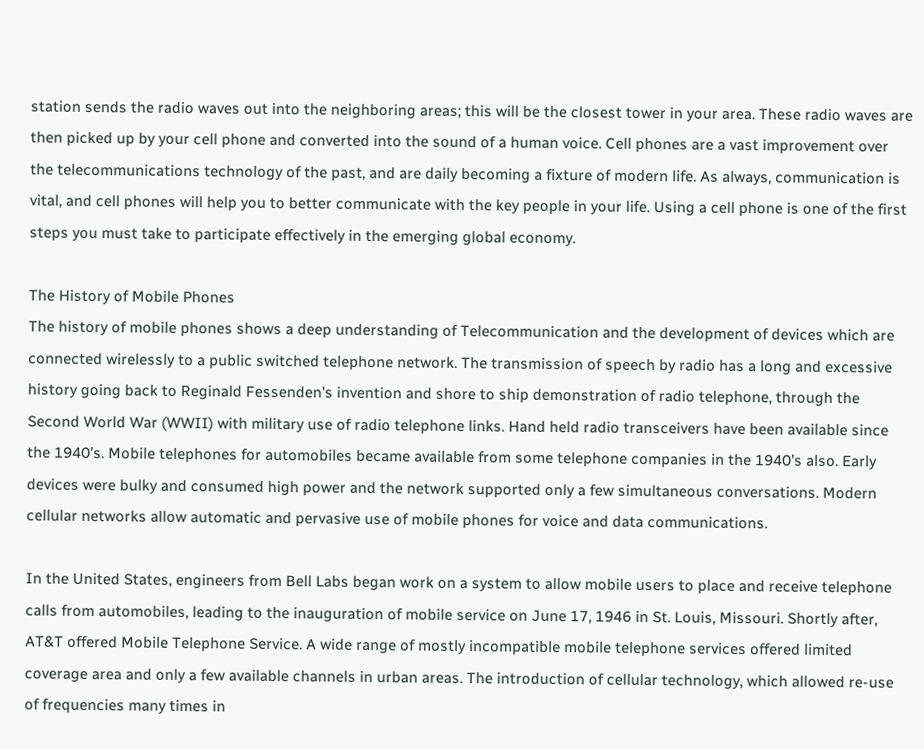station sends the radio waves out into the neighboring areas; this will be the closest tower in your area. These radio waves are then picked up by your cell phone and converted into the sound of a human voice. Cell phones are a vast improvement over the telecommunications technology of the past, and are daily becoming a fixture of modern life. As always, communication is vital, and cell phones will help you to better communicate with the key people in your life. Using a cell phone is one of the first steps you must take to participate effectively in the emerging global economy.

The History of Mobile Phones
The history of mobile phones shows a deep understanding of Telecommunication and the development of devices which are connected wirelessly to a public switched telephone network. The transmission of speech by radio has a long and excessive history going back to Reginald Fessenden's invention and shore to ship demonstration of radio telephone, through the Second World War (WWII) with military use of radio telephone links. Hand held radio transceivers have been available since the 1940’s. Mobile telephones for automobiles became available from some telephone companies in the 1940’s also. Early devices were bulky and consumed high power and the network supported only a few simultaneous conversations. Modern cellular networks allow automatic and pervasive use of mobile phones for voice and data communications.

In the United States, engineers from Bell Labs began work on a system to allow mobile users to place and receive telephone calls from automobiles, leading to the inauguration of mobile service on June 17, 1946 in St. Louis, Missouri. Shortly after, AT&T offered Mobile Telephone Service. A wide range of mostly incompatible mobile telephone services offered limited coverage area and only a few available channels in urban areas. The introduction of cellular technology, which allowed re-use of frequencies many times in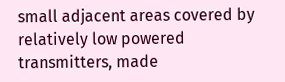small adjacent areas covered by relatively low powered transmitters, made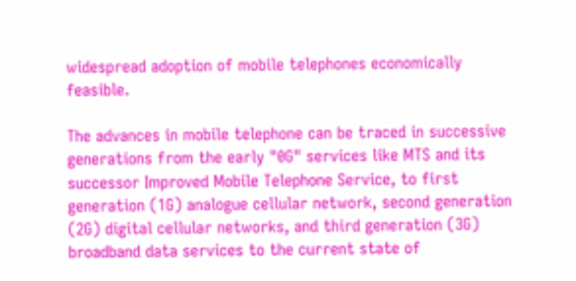widespread adoption of mobile telephones economically feasible.

The advances in mobile telephone can be traced in successive generations from the early "0G" services like MTS and its successor Improved Mobile Telephone Service, to first generation (1G) analogue cellular network, second generation (2G) digital cellular networks, and third generation (3G) broadband data services to the current state of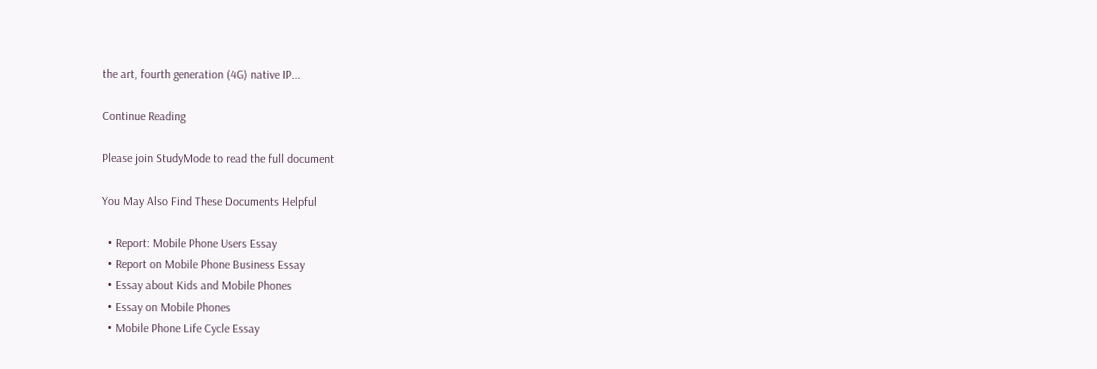the art, fourth generation (4G) native IP...

Continue Reading

Please join StudyMode to read the full document

You May Also Find These Documents Helpful

  • Report: Mobile Phone Users Essay
  • Report on Mobile Phone Business Essay
  • Essay about Kids and Mobile Phones
  • Essay on Mobile Phones
  • Mobile Phone Life Cycle Essay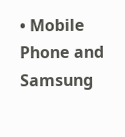• Mobile Phone and Samsung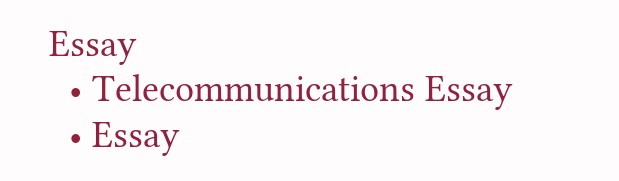Essay
  • Telecommunications Essay
  • Essay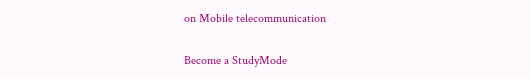on Mobile telecommunication

Become a StudyMode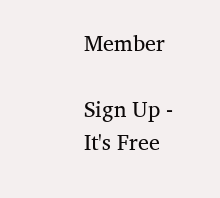Member

Sign Up - It's Free